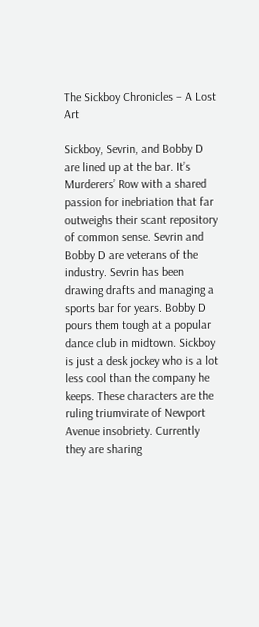The Sickboy Chronicles – A Lost Art

Sickboy, Sevrin, and Bobby D are lined up at the bar. It’s Murderers’ Row with a shared passion for inebriation that far outweighs their scant repository of common sense. Sevrin and Bobby D are veterans of the industry. Sevrin has been drawing drafts and managing a sports bar for years. Bobby D pours them tough at a popular dance club in midtown. Sickboy is just a desk jockey who is a lot less cool than the company he keeps. These characters are the ruling triumvirate of Newport Avenue insobriety. Currently they are sharing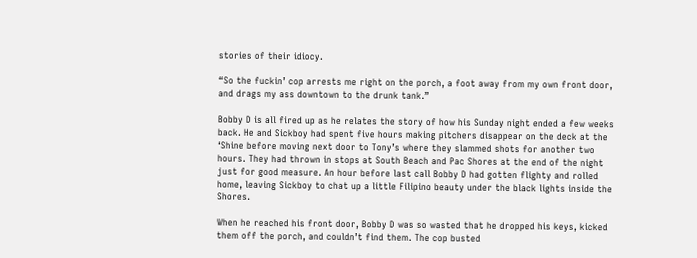stories of their idiocy.

“So the fuckin’ cop arrests me right on the porch, a foot away from my own front door, and drags my ass downtown to the drunk tank.”

Bobby D is all fired up as he relates the story of how his Sunday night ended a few weeks back. He and Sickboy had spent five hours making pitchers disappear on the deck at the ‘Shine before moving next door to Tony’s where they slammed shots for another two hours. They had thrown in stops at South Beach and Pac Shores at the end of the night just for good measure. An hour before last call Bobby D had gotten flighty and rolled home, leaving Sickboy to chat up a little Filipino beauty under the black lights inside the Shores.

When he reached his front door, Bobby D was so wasted that he dropped his keys, kicked them off the porch, and couldn’t find them. The cop busted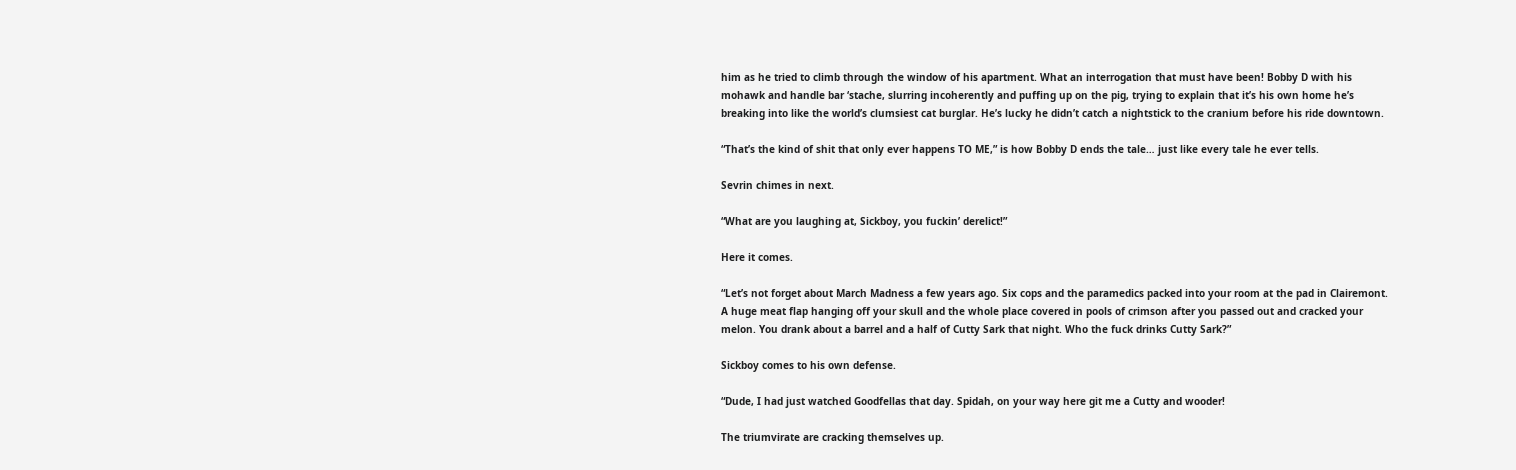him as he tried to climb through the window of his apartment. What an interrogation that must have been! Bobby D with his mohawk and handle bar ‘stache, slurring incoherently and puffing up on the pig, trying to explain that it’s his own home he’s breaking into like the world’s clumsiest cat burglar. He’s lucky he didn’t catch a nightstick to the cranium before his ride downtown.

“That’s the kind of shit that only ever happens TO ME,” is how Bobby D ends the tale… just like every tale he ever tells.

Sevrin chimes in next.

“What are you laughing at, Sickboy, you fuckin’ derelict!”

Here it comes.

“Let’s not forget about March Madness a few years ago. Six cops and the paramedics packed into your room at the pad in Clairemont. A huge meat flap hanging off your skull and the whole place covered in pools of crimson after you passed out and cracked your melon. You drank about a barrel and a half of Cutty Sark that night. Who the fuck drinks Cutty Sark?”

Sickboy comes to his own defense.

“Dude, I had just watched Goodfellas that day. Spidah, on your way here git me a Cutty and wooder!

The triumvirate are cracking themselves up.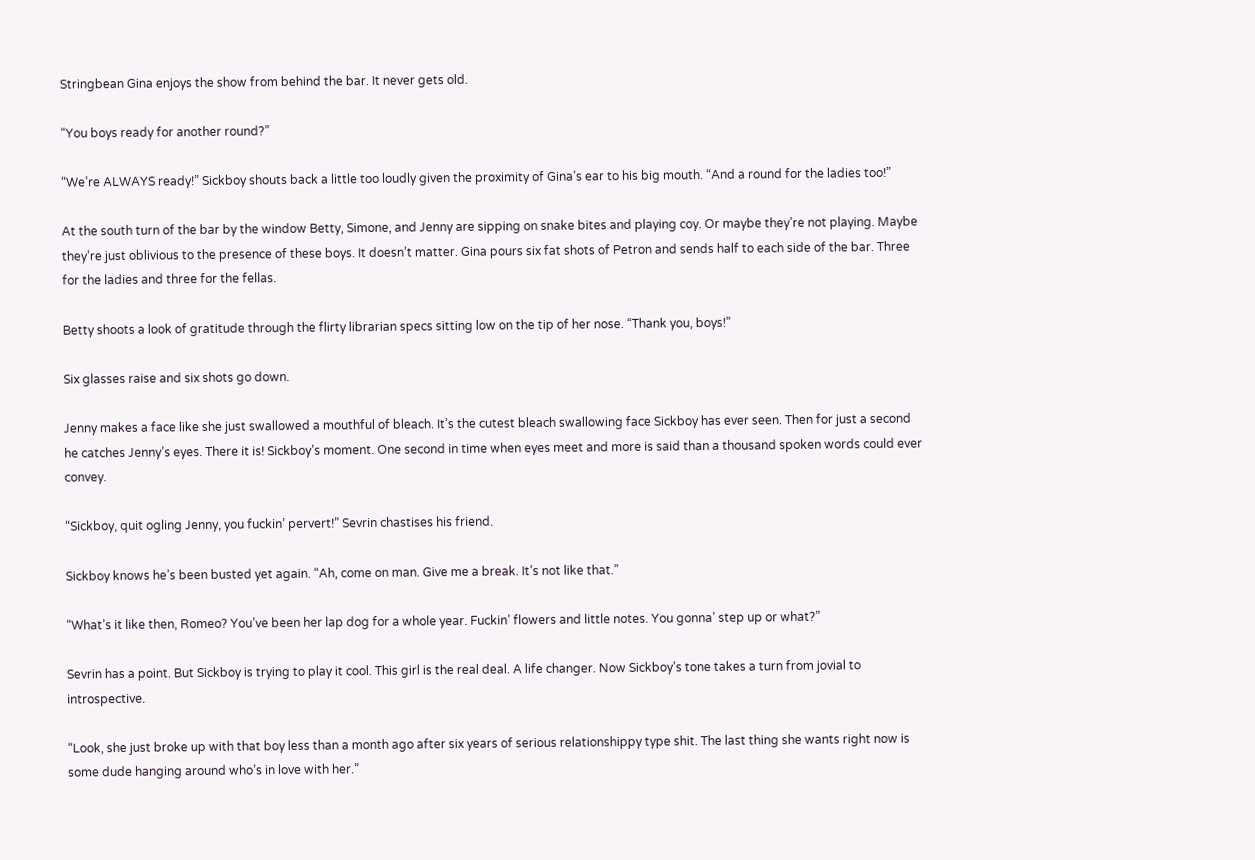Stringbean Gina enjoys the show from behind the bar. It never gets old.

“You boys ready for another round?”

“We’re ALWAYS ready!” Sickboy shouts back a little too loudly given the proximity of Gina’s ear to his big mouth. “And a round for the ladies too!”

At the south turn of the bar by the window Betty, Simone, and Jenny are sipping on snake bites and playing coy. Or maybe they’re not playing. Maybe they’re just oblivious to the presence of these boys. It doesn’t matter. Gina pours six fat shots of Petron and sends half to each side of the bar. Three for the ladies and three for the fellas.

Betty shoots a look of gratitude through the flirty librarian specs sitting low on the tip of her nose. “Thank you, boys!”

Six glasses raise and six shots go down.

Jenny makes a face like she just swallowed a mouthful of bleach. It’s the cutest bleach swallowing face Sickboy has ever seen. Then for just a second he catches Jenny’s eyes. There it is! Sickboy’s moment. One second in time when eyes meet and more is said than a thousand spoken words could ever convey.

“Sickboy, quit ogling Jenny, you fuckin’ pervert!” Sevrin chastises his friend.

Sickboy knows he’s been busted yet again. “Ah, come on man. Give me a break. It’s not like that.”

“What’s it like then, Romeo? You’ve been her lap dog for a whole year. Fuckin’ flowers and little notes. You gonna’ step up or what?”

Sevrin has a point. But Sickboy is trying to play it cool. This girl is the real deal. A life changer. Now Sickboy’s tone takes a turn from jovial to introspective.

“Look, she just broke up with that boy less than a month ago after six years of serious relationshippy type shit. The last thing she wants right now is some dude hanging around who’s in love with her.”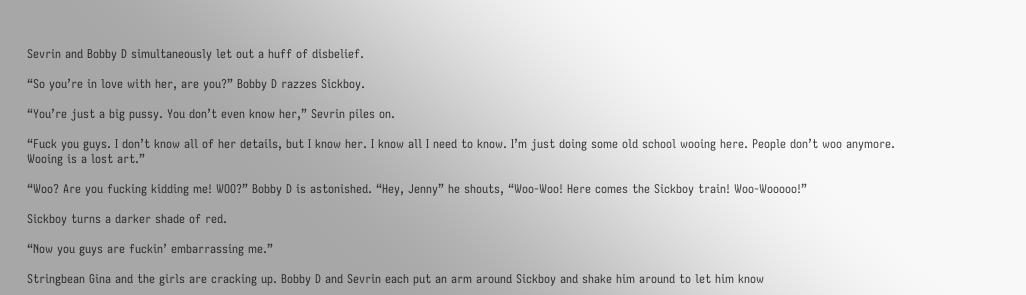Sevrin and Bobby D simultaneously let out a huff of disbelief.

“So you’re in love with her, are you?” Bobby D razzes Sickboy.

“You’re just a big pussy. You don’t even know her,” Sevrin piles on.

“Fuck you guys. I don’t know all of her details, but I know her. I know all I need to know. I’m just doing some old school wooing here. People don’t woo anymore. Wooing is a lost art.”

“Woo? Are you fucking kidding me! WOO?” Bobby D is astonished. “Hey, Jenny” he shouts, “Woo-Woo! Here comes the Sickboy train! Woo-Wooooo!”

Sickboy turns a darker shade of red.

“Now you guys are fuckin’ embarrassing me.”

Stringbean Gina and the girls are cracking up. Bobby D and Sevrin each put an arm around Sickboy and shake him around to let him know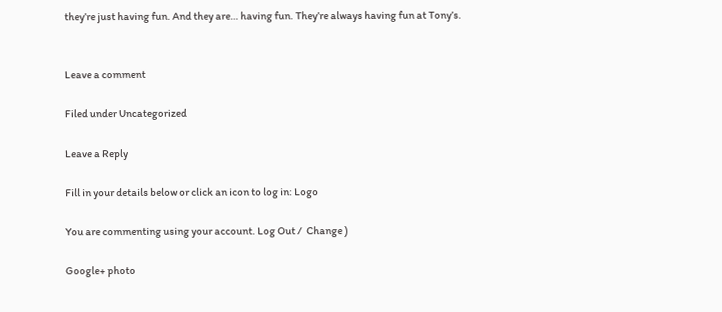they’re just having fun. And they are… having fun. They’re always having fun at Tony’s.


Leave a comment

Filed under Uncategorized

Leave a Reply

Fill in your details below or click an icon to log in: Logo

You are commenting using your account. Log Out /  Change )

Google+ photo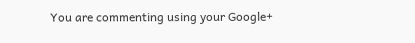You are commenting using your Google+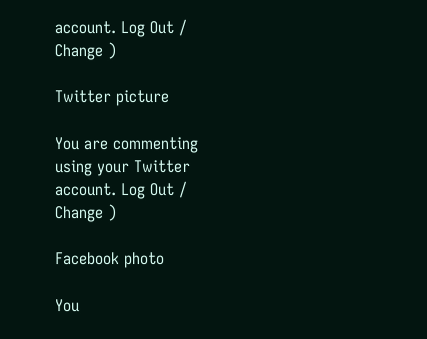account. Log Out /  Change )

Twitter picture

You are commenting using your Twitter account. Log Out /  Change )

Facebook photo

You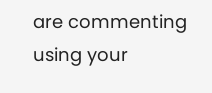are commenting using your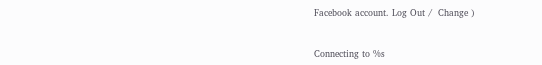Facebook account. Log Out /  Change )


Connecting to %s